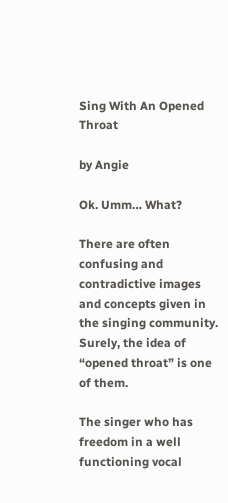Sing With An Opened Throat

by Angie

Ok. Umm… What?

There are often confusing and contradictive images and concepts given in the singing community. Surely, the idea of “opened throat” is one of them.

The singer who has freedom in a well functioning vocal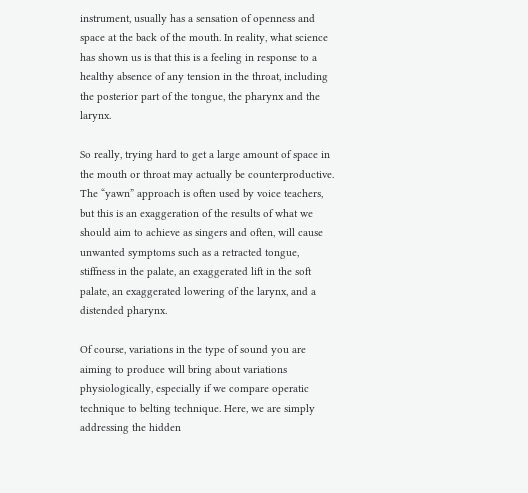instrument, usually has a sensation of openness and space at the back of the mouth. In reality, what science has shown us is that this is a feeling in response to a healthy absence of any tension in the throat, including the posterior part of the tongue, the pharynx and the larynx.

So really, trying hard to get a large amount of space in the mouth or throat may actually be counterproductive. The “yawn” approach is often used by voice teachers, but this is an exaggeration of the results of what we should aim to achieve as singers and often, will cause unwanted symptoms such as a retracted tongue, stiffness in the palate, an exaggerated lift in the soft palate, an exaggerated lowering of the larynx, and a distended pharynx.

Of course, variations in the type of sound you are aiming to produce will bring about variations physiologically, especially if we compare operatic technique to belting technique. Here, we are simply addressing the hidden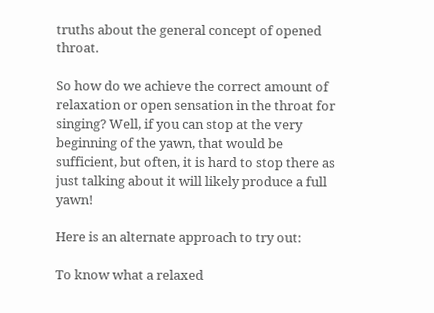truths about the general concept of opened throat.

So how do we achieve the correct amount of relaxation or open sensation in the throat for singing? Well, if you can stop at the very beginning of the yawn, that would be sufficient, but often, it is hard to stop there as just talking about it will likely produce a full yawn!

Here is an alternate approach to try out:

To know what a relaxed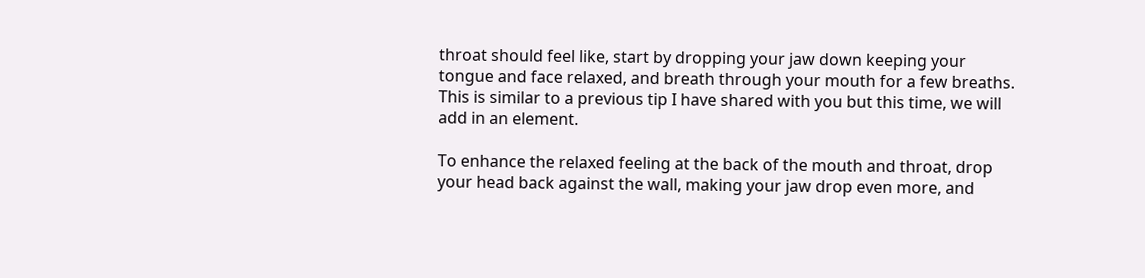throat should feel like, start by dropping your jaw down keeping your tongue and face relaxed, and breath through your mouth for a few breaths. This is similar to a previous tip I have shared with you but this time, we will add in an element.

To enhance the relaxed feeling at the back of the mouth and throat, drop your head back against the wall, making your jaw drop even more, and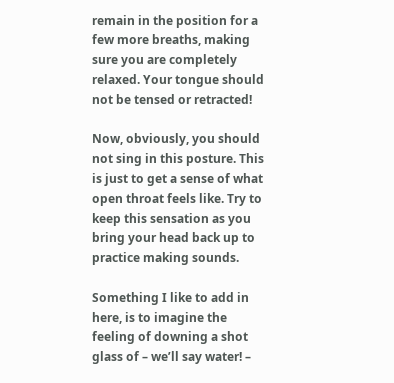remain in the position for a few more breaths, making sure you are completely relaxed. Your tongue should not be tensed or retracted!

Now, obviously, you should not sing in this posture. This is just to get a sense of what open throat feels like. Try to keep this sensation as you bring your head back up to practice making sounds.

Something I like to add in here, is to imagine the feeling of downing a shot glass of – we’ll say water! –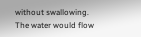without swallowing. The water would flow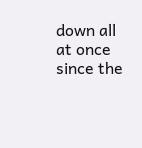down all at once since the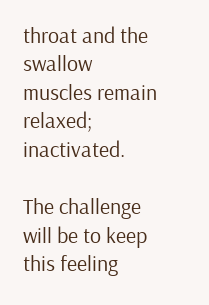throat and the swallow muscles remain relaxed; inactivated.

The challenge will be to keep this feeling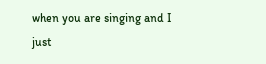when you are singing and I just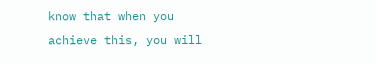know that when you achieve this, you will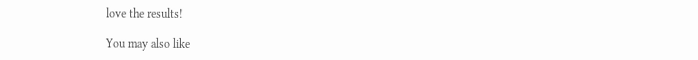love the results!

You may also like